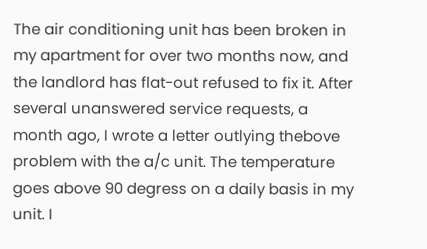The air conditioning unit has been broken in my apartment for over two months now, and the landlord has flat-out refused to fix it. After several unanswered service requests, a month ago, I wrote a letter outlying thebove problem with the a/c unit. The temperature goes above 90 degress on a daily basis in my unit. I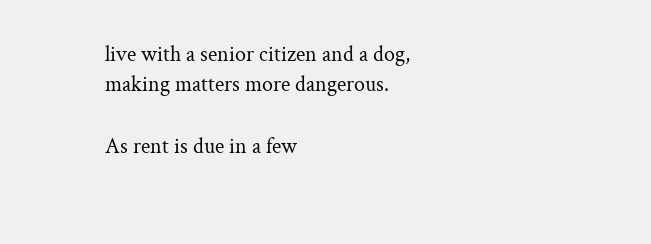live with a senior citizen and a dog, making matters more dangerous.

As rent is due in a few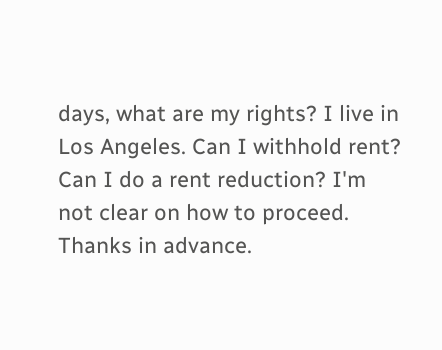days, what are my rights? I live in Los Angeles. Can I withhold rent? Can I do a rent reduction? I'm not clear on how to proceed. Thanks in advance.